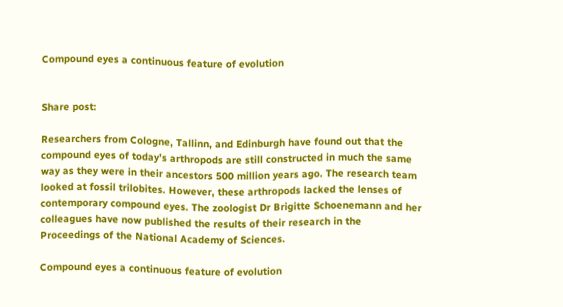Compound eyes a continuous feature of evolution


Share post:

Researchers from Cologne, Tallinn, and Edinburgh have found out that the compound eyes of today’s arthropods are still constructed in much the same way as they were in their ancestors 500 million years ago. The research team looked at fossil trilobites. However, these arthropods lacked the lenses of contemporary compound eyes. The zoologist Dr Brigitte Schoenemann and her colleagues have now published the results of their research in the Proceedings of the National Academy of Sciences.

Compound eyes a continuous feature of evolution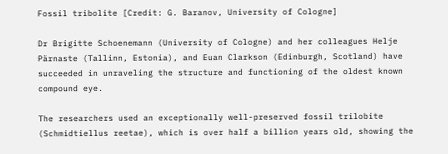Fossil tribolite [Credit: G. Baranov, University of Cologne]

Dr Brigitte Schoenemann (University of Cologne) and her colleagues Helje Pärnaste (Tallinn, Estonia), and Euan Clarkson (Edinburgh, Scotland) have succeeded in unraveling the structure and functioning of the oldest known compound eye.

The researchers used an exceptionally well-preserved fossil trilobite (Schmidtiellus reetae), which is over half a billion years old, showing the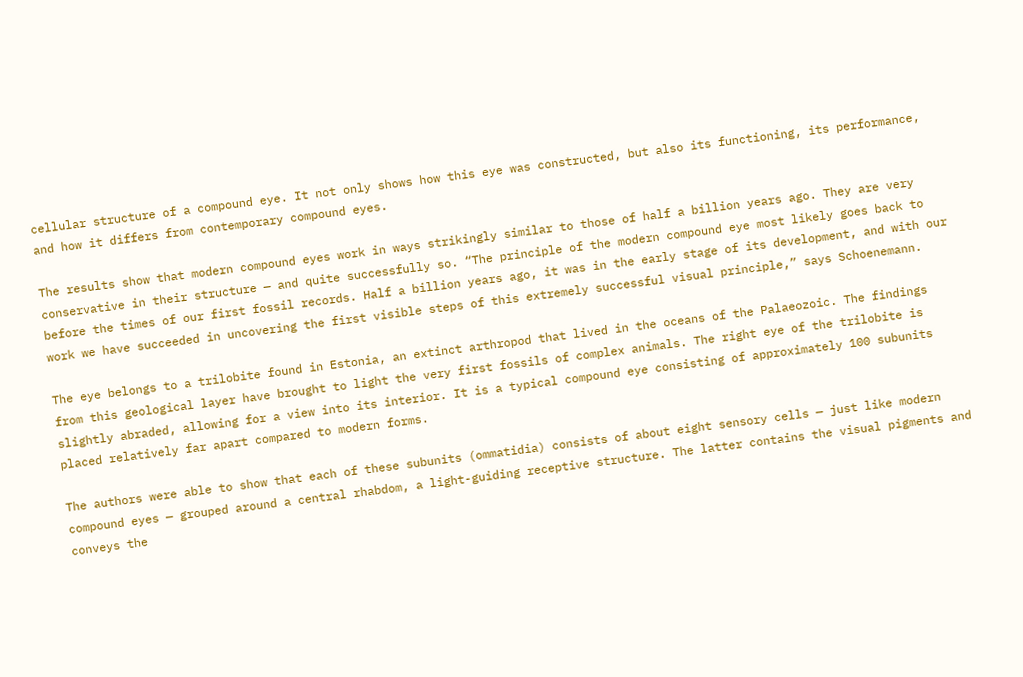cellular structure of a compound eye. It not only shows how this eye was constructed, but also its functioning, its performance, and how it differs from contemporary compound eyes.

The results show that modern compound eyes work in ways strikingly similar to those of half a billion years ago. They are very conservative in their structure — and quite successfully so. “The principle of the modern compound eye most likely goes back to before the times of our first fossil records. Half a billion years ago, it was in the early stage of its development, and with our work we have succeeded in uncovering the first visible steps of this extremely successful visual principle,” says Schoenemann.

The eye belongs to a trilobite found in Estonia, an extinct arthropod that lived in the oceans of the Palaeozoic. The findings from this geological layer have brought to light the very first fossils of complex animals. The right eye of the trilobite is slightly abraded, allowing for a view into its interior. It is a typical compound eye consisting of approximately 100 subunits placed relatively far apart compared to modern forms.

The authors were able to show that each of these subunits (ommatidia) consists of about eight sensory cells — just like modern compound eyes — grouped around a central rhabdom, a light-guiding receptive structure. The latter contains the visual pigments and conveys the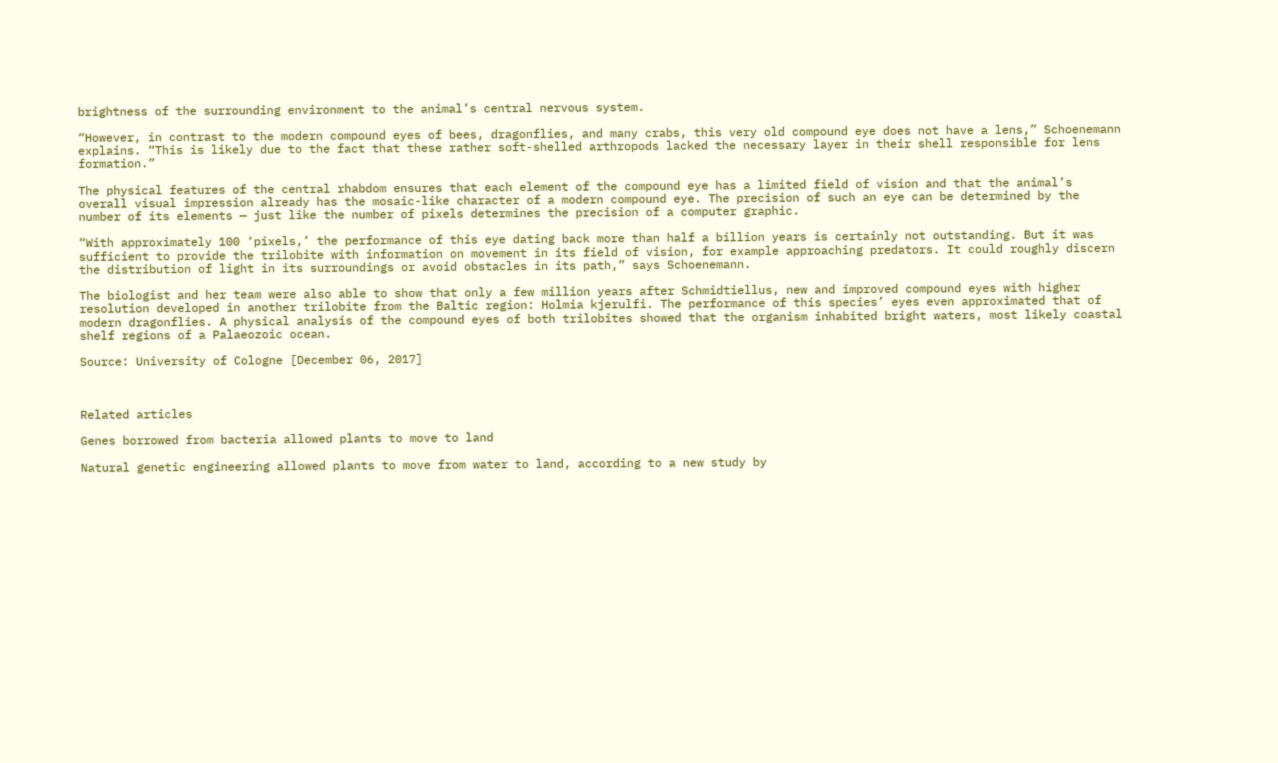brightness of the surrounding environment to the animal’s central nervous system.

“However, in contrast to the modern compound eyes of bees, dragonflies, and many crabs, this very old compound eye does not have a lens,” Schoenemann explains. “This is likely due to the fact that these rather soft-shelled arthropods lacked the necessary layer in their shell responsible for lens formation.”

The physical features of the central rhabdom ensures that each element of the compound eye has a limited field of vision and that the animal’s overall visual impression already has the mosaic-like character of a modern compound eye. The precision of such an eye can be determined by the number of its elements — just like the number of pixels determines the precision of a computer graphic.

“With approximately 100 ‘pixels,’ the performance of this eye dating back more than half a billion years is certainly not outstanding. But it was sufficient to provide the trilobite with information on movement in its field of vision, for example approaching predators. It could roughly discern the distribution of light in its surroundings or avoid obstacles in its path,” says Schoenemann.

The biologist and her team were also able to show that only a few million years after Schmidtiellus, new and improved compound eyes with higher resolution developed in another trilobite from the Baltic region: Holmia kjerulfi. The performance of this species’ eyes even approximated that of modern dragonflies. A physical analysis of the compound eyes of both trilobites showed that the organism inhabited bright waters, most likely coastal shelf regions of a Palaeozoic ocean.

Source: University of Cologne [December 06, 2017]



Related articles

Genes borrowed from bacteria allowed plants to move to land

Natural genetic engineering allowed plants to move from water to land, according to a new study by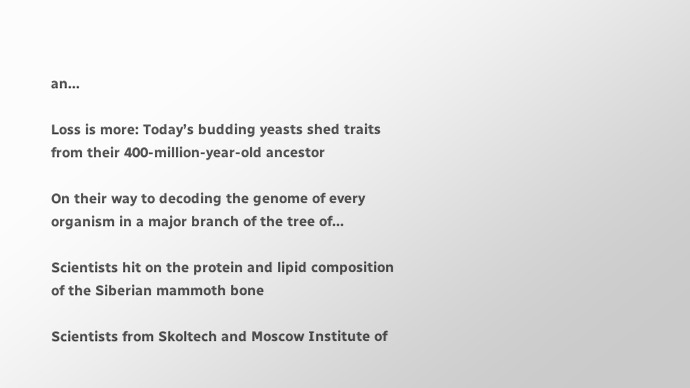an...

Loss is more: Today’s budding yeasts shed traits from their 400-million-year-old ancestor

On their way to decoding the genome of every organism in a major branch of the tree of...

Scientists hit on the protein and lipid composition of the Siberian mammoth bone

Scientists from Skoltech and Moscow Institute of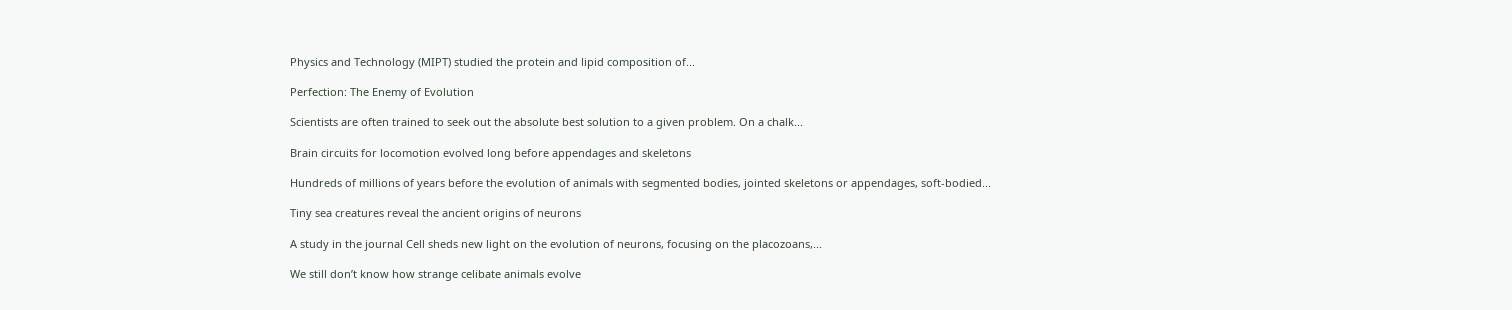Physics and Technology (MIPT) studied the protein and lipid composition of...

Perfection: The Enemy of Evolution

Scientists are often trained to seek out the absolute best solution to a given problem. On a chalk...

Brain circuits for locomotion evolved long before appendages and skeletons

Hundreds of millions of years before the evolution of animals with segmented bodies, jointed skeletons or appendages, soft-bodied...

Tiny sea creatures reveal the ancient origins of neurons

A study in the journal Cell sheds new light on the evolution of neurons, focusing on the placozoans,...

We still don’t know how strange celibate animals evolve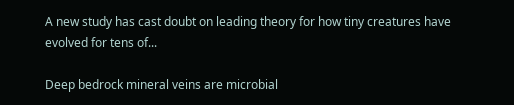A new study has cast doubt on leading theory for how tiny creatures have evolved for tens of...

Deep bedrock mineral veins are microbial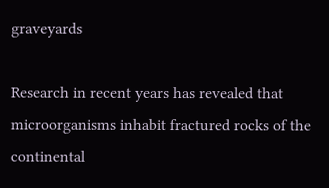graveyards

Research in recent years has revealed that microorganisms inhabit fractured rocks of the continental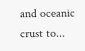and oceanic crust to...